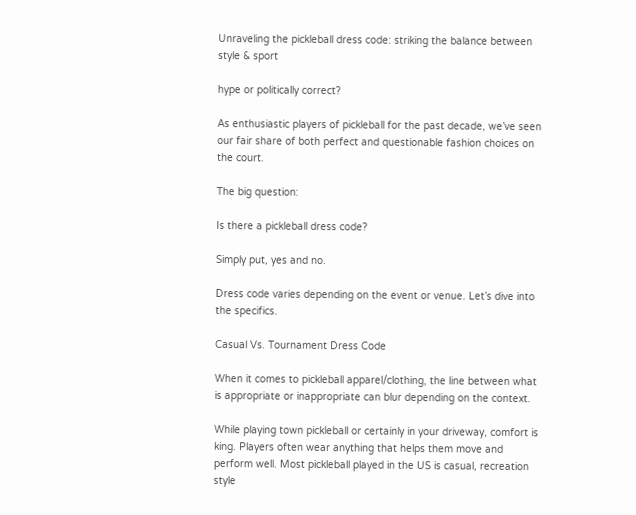Unraveling the pickleball dress code: striking the balance between style & sport

hype or politically correct?

As enthusiastic players of pickleball for the past decade, we’ve seen our fair share of both perfect and questionable fashion choices on the court.

The big question:

Is there a pickleball dress code?

Simply put, yes and no.

Dress code varies depending on the event or venue. Let’s dive into the specifics.

Casual Vs. Tournament Dress Code

When it comes to pickleball apparel/clothing, the line between what is appropriate or inappropriate can blur depending on the context.

While playing town pickleball or certainly in your driveway, comfort is king. Players often wear anything that helps them move and perform well. Most pickleball played in the US is casual, recreation style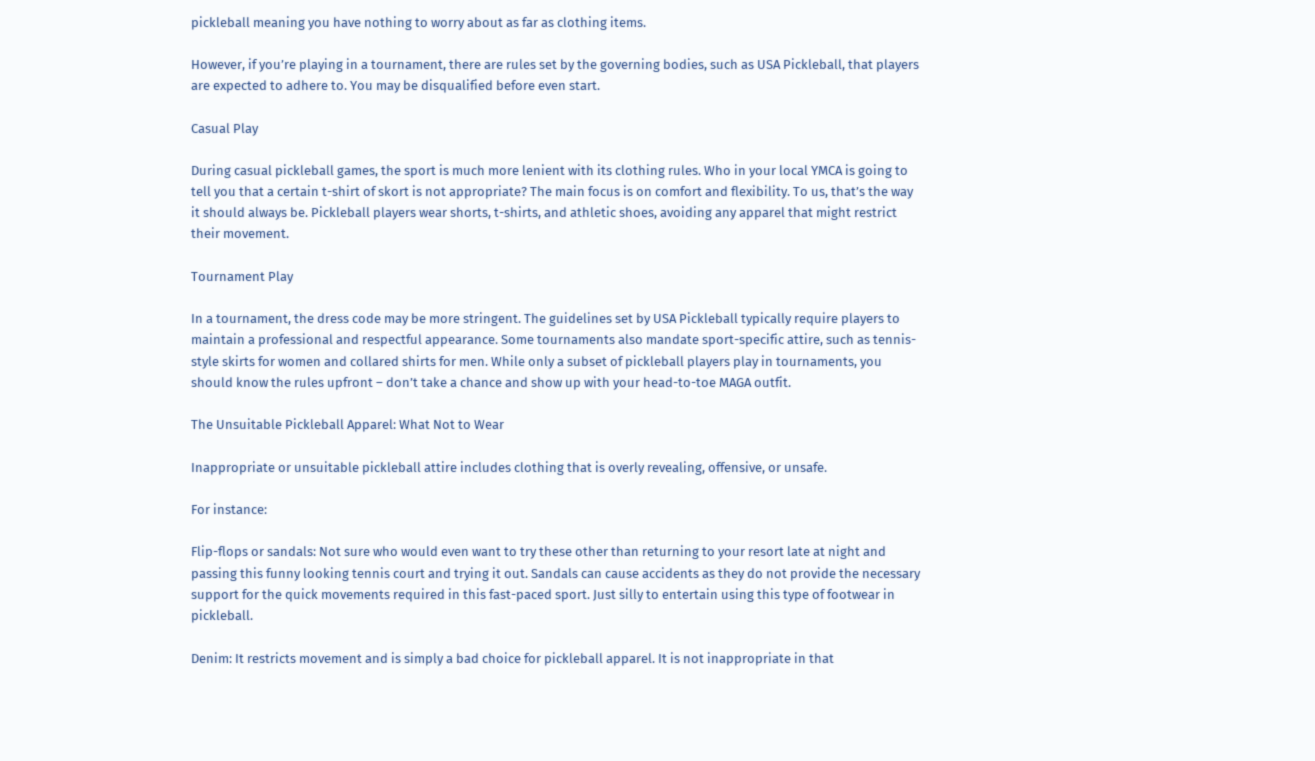pickleball meaning you have nothing to worry about as far as clothing items.

However, if you’re playing in a tournament, there are rules set by the governing bodies, such as USA Pickleball, that players are expected to adhere to. You may be disqualified before even start.

Casual Play

During casual pickleball games, the sport is much more lenient with its clothing rules. Who in your local YMCA is going to tell you that a certain t-shirt of skort is not appropriate? The main focus is on comfort and flexibility. To us, that’s the way it should always be. Pickleball players wear shorts, t-shirts, and athletic shoes, avoiding any apparel that might restrict their movement.

Tournament Play

In a tournament, the dress code may be more stringent. The guidelines set by USA Pickleball typically require players to maintain a professional and respectful appearance. Some tournaments also mandate sport-specific attire, such as tennis-style skirts for women and collared shirts for men. While only a subset of pickleball players play in tournaments, you should know the rules upfront – don’t take a chance and show up with your head-to-toe MAGA outfit.

The Unsuitable Pickleball Apparel: What Not to Wear

Inappropriate or unsuitable pickleball attire includes clothing that is overly revealing, offensive, or unsafe.

For instance:

Flip-flops or sandals: Not sure who would even want to try these other than returning to your resort late at night and passing this funny looking tennis court and trying it out. Sandals can cause accidents as they do not provide the necessary support for the quick movements required in this fast-paced sport. Just silly to entertain using this type of footwear in pickleball.

Denim: It restricts movement and is simply a bad choice for pickleball apparel. It is not inappropriate in that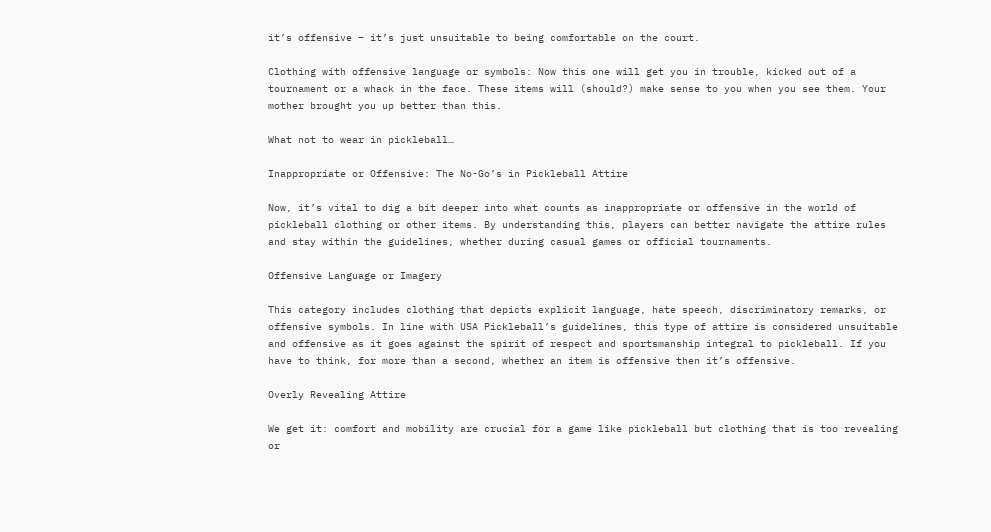it’s offensive – it’s just unsuitable to being comfortable on the court.

Clothing with offensive language or symbols: Now this one will get you in trouble, kicked out of a tournament or a whack in the face. These items will (should?) make sense to you when you see them. Your mother brought you up better than this.

What not to wear in pickleball…

Inappropriate or Offensive: The No-Go’s in Pickleball Attire

Now, it’s vital to dig a bit deeper into what counts as inappropriate or offensive in the world of pickleball clothing or other items. By understanding this, players can better navigate the attire rules and stay within the guidelines, whether during casual games or official tournaments.

Offensive Language or Imagery

This category includes clothing that depicts explicit language, hate speech, discriminatory remarks, or offensive symbols. In line with USA Pickleball’s guidelines, this type of attire is considered unsuitable and offensive as it goes against the spirit of respect and sportsmanship integral to pickleball. If you have to think, for more than a second, whether an item is offensive then it’s offensive.

Overly Revealing Attire

We get it: comfort and mobility are crucial for a game like pickleball but clothing that is too revealing or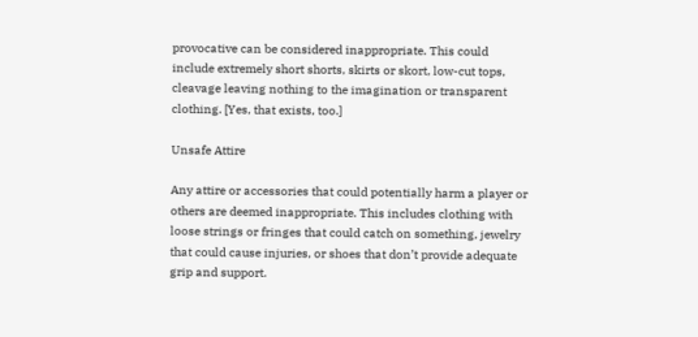provocative can be considered inappropriate. This could include extremely short shorts, skirts or skort, low-cut tops, cleavage leaving nothing to the imagination or transparent clothing. [Yes, that exists, too.]

Unsafe Attire

Any attire or accessories that could potentially harm a player or others are deemed inappropriate. This includes clothing with loose strings or fringes that could catch on something, jewelry that could cause injuries, or shoes that don’t provide adequate grip and support.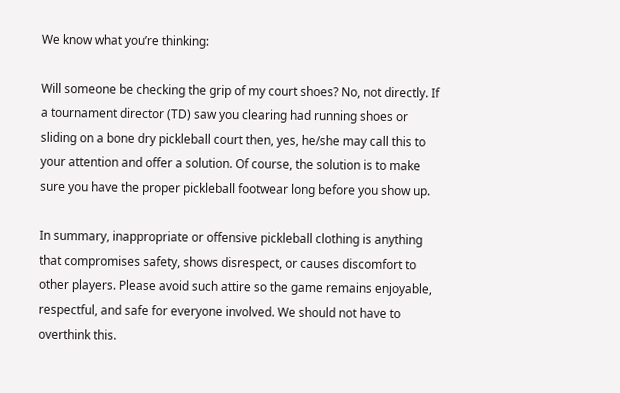We know what you’re thinking:

Will someone be checking the grip of my court shoes? No, not directly. If a tournament director (TD) saw you clearing had running shoes or sliding on a bone dry pickleball court then, yes, he/she may call this to your attention and offer a solution. Of course, the solution is to make sure you have the proper pickleball footwear long before you show up.

In summary, inappropriate or offensive pickleball clothing is anything that compromises safety, shows disrespect, or causes discomfort to other players. Please avoid such attire so the game remains enjoyable, respectful, and safe for everyone involved. We should not have to overthink this.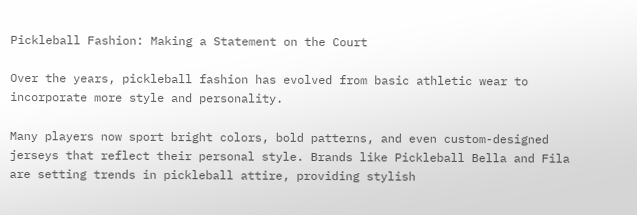Pickleball Fashion: Making a Statement on the Court

Over the years, pickleball fashion has evolved from basic athletic wear to incorporate more style and personality.

Many players now sport bright colors, bold patterns, and even custom-designed jerseys that reflect their personal style. Brands like Pickleball Bella and Fila are setting trends in pickleball attire, providing stylish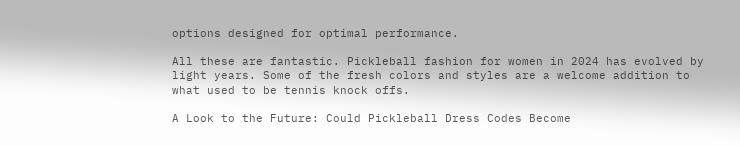options designed for optimal performance.

All these are fantastic. Pickleball fashion for women in 2024 has evolved by light years. Some of the fresh colors and styles are a welcome addition to what used to be tennis knock offs.

A Look to the Future: Could Pickleball Dress Codes Become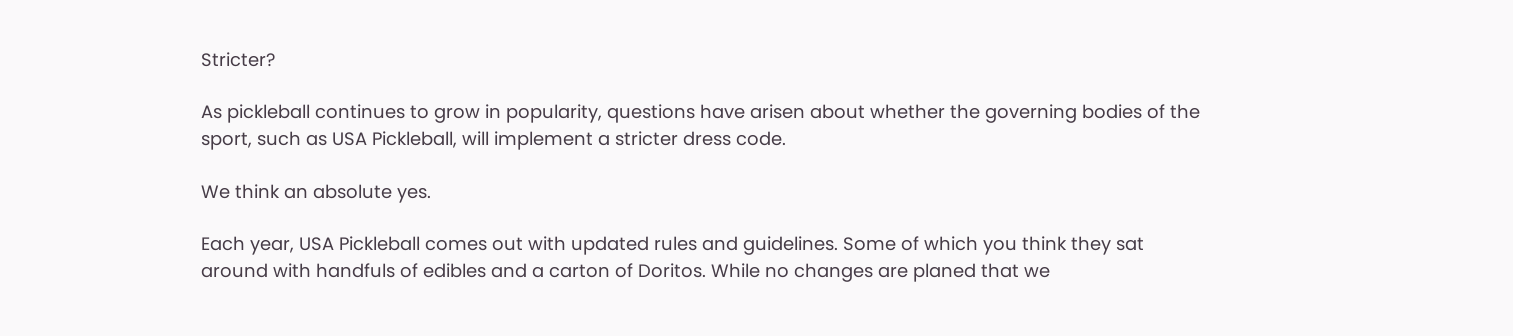Stricter?

As pickleball continues to grow in popularity, questions have arisen about whether the governing bodies of the sport, such as USA Pickleball, will implement a stricter dress code.

We think an absolute yes.

Each year, USA Pickleball comes out with updated rules and guidelines. Some of which you think they sat around with handfuls of edibles and a carton of Doritos. While no changes are planed that we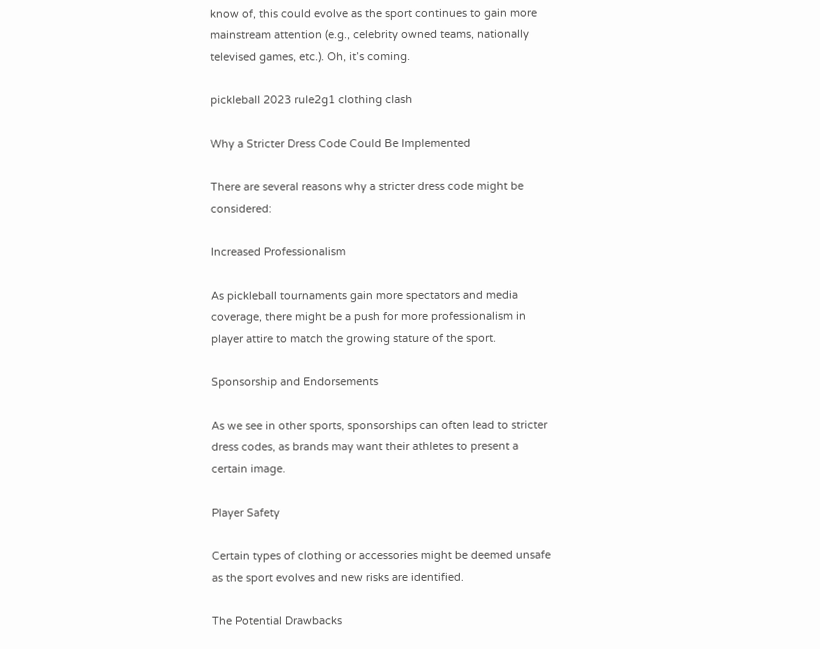know of, this could evolve as the sport continues to gain more mainstream attention (e.g., celebrity owned teams, nationally televised games, etc.). Oh, it’s coming.

pickleball 2023 rule2g1 clothing clash

Why a Stricter Dress Code Could Be Implemented

There are several reasons why a stricter dress code might be considered:

Increased Professionalism

As pickleball tournaments gain more spectators and media coverage, there might be a push for more professionalism in player attire to match the growing stature of the sport.

Sponsorship and Endorsements

As we see in other sports, sponsorships can often lead to stricter dress codes, as brands may want their athletes to present a certain image.

Player Safety

Certain types of clothing or accessories might be deemed unsafe as the sport evolves and new risks are identified.

The Potential Drawbacks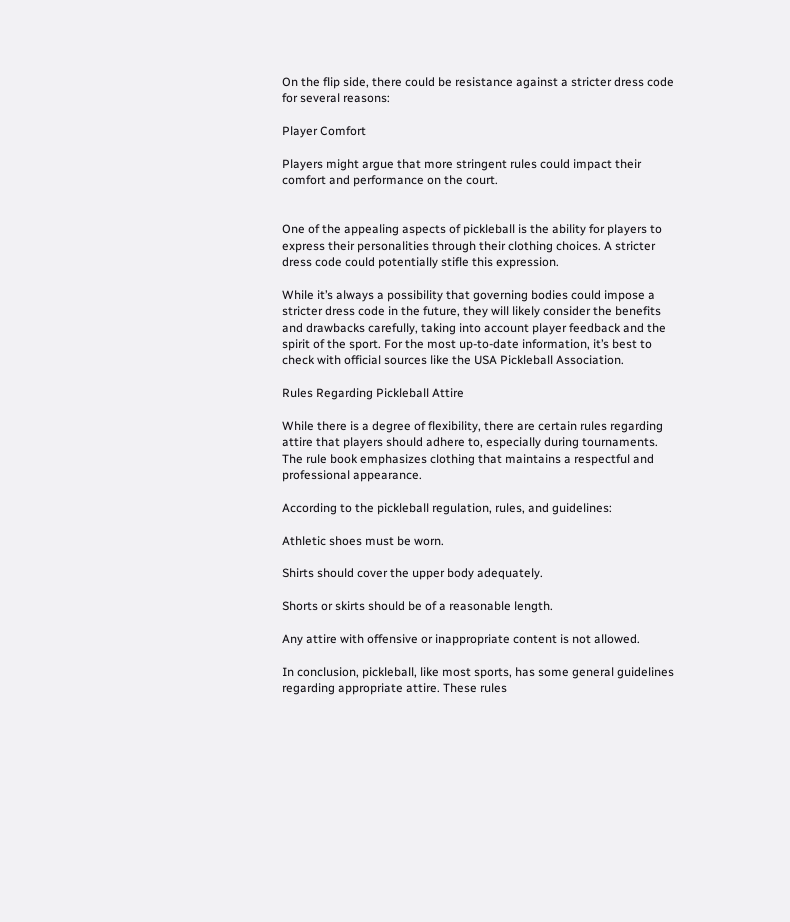On the flip side, there could be resistance against a stricter dress code for several reasons:

Player Comfort

Players might argue that more stringent rules could impact their comfort and performance on the court.


One of the appealing aspects of pickleball is the ability for players to express their personalities through their clothing choices. A stricter dress code could potentially stifle this expression.

While it’s always a possibility that governing bodies could impose a stricter dress code in the future, they will likely consider the benefits and drawbacks carefully, taking into account player feedback and the spirit of the sport. For the most up-to-date information, it’s best to check with official sources like the USA Pickleball Association.

Rules Regarding Pickleball Attire

While there is a degree of flexibility, there are certain rules regarding attire that players should adhere to, especially during tournaments. The rule book emphasizes clothing that maintains a respectful and professional appearance.

According to the pickleball regulation, rules, and guidelines:

Athletic shoes must be worn.

Shirts should cover the upper body adequately.

Shorts or skirts should be of a reasonable length.

Any attire with offensive or inappropriate content is not allowed.

In conclusion, pickleball, like most sports, has some general guidelines regarding appropriate attire. These rules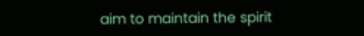aim to maintain the spirit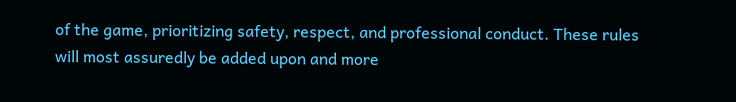of the game, prioritizing safety, respect, and professional conduct. These rules will most assuredly be added upon and more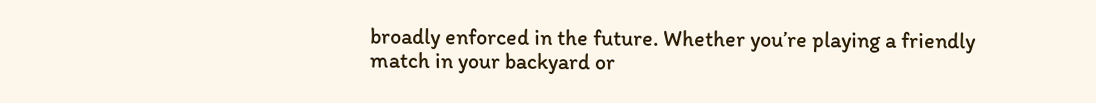broadly enforced in the future. Whether you’re playing a friendly match in your backyard or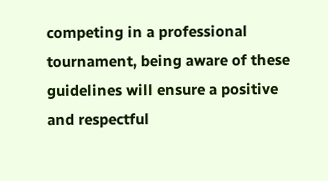competing in a professional tournament, being aware of these guidelines will ensure a positive and respectful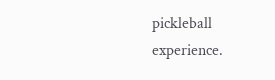pickleball experience.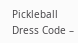Pickleball Dress Code –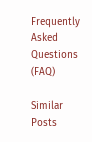Frequently Asked Questions (FAQ)

Similar Posts